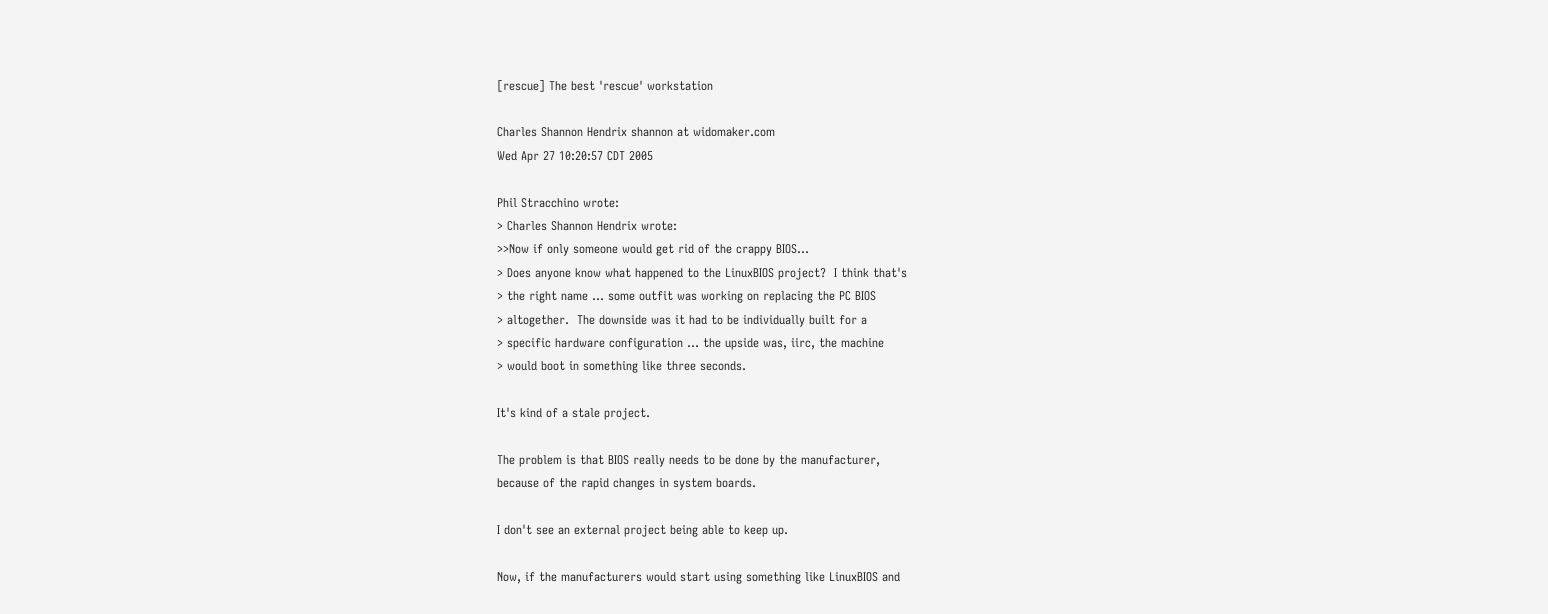[rescue] The best 'rescue' workstation

Charles Shannon Hendrix shannon at widomaker.com
Wed Apr 27 10:20:57 CDT 2005

Phil Stracchino wrote:
> Charles Shannon Hendrix wrote:
>>Now if only someone would get rid of the crappy BIOS...
> Does anyone know what happened to the LinuxBIOS project?  I think that's
> the right name ... some outfit was working on replacing the PC BIOS
> altogether.  The downside was it had to be individually built for a
> specific hardware configuration ... the upside was, iirc, the machine
> would boot in something like three seconds.

It's kind of a stale project.

The problem is that BIOS really needs to be done by the manufacturer,
because of the rapid changes in system boards.

I don't see an external project being able to keep up.

Now, if the manufacturers would start using something like LinuxBIOS and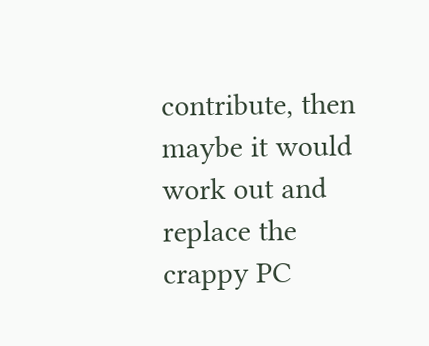contribute, then maybe it would work out and replace the crappy PC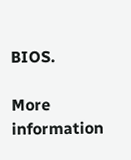BIOS.

More information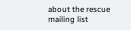about the rescue mailing list